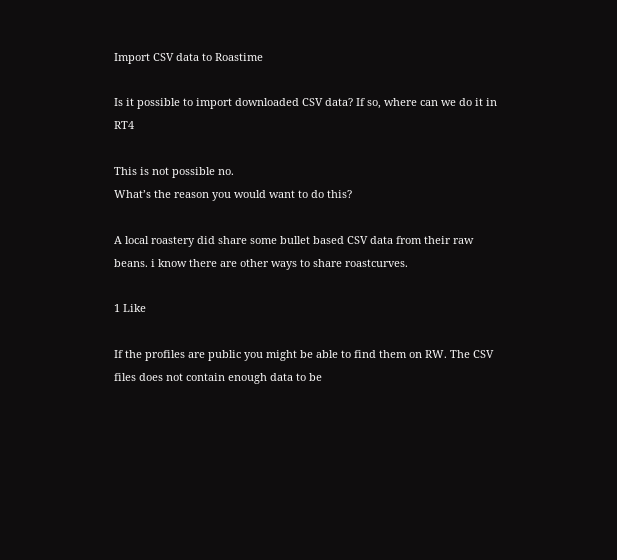Import CSV data to Roastime

Is it possible to import downloaded CSV data? If so, where can we do it in RT4

This is not possible no.
What’s the reason you would want to do this?

A local roastery did share some bullet based CSV data from their raw beans. i know there are other ways to share roastcurves.

1 Like

If the profiles are public you might be able to find them on RW. The CSV files does not contain enough data to be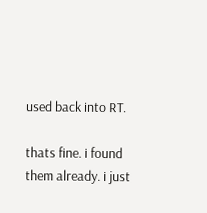used back into RT.

thats fine. i found them already. i just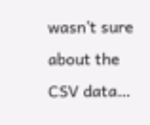wasn’t sure about the CSV data…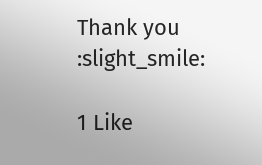Thank you :slight_smile:

1 Like